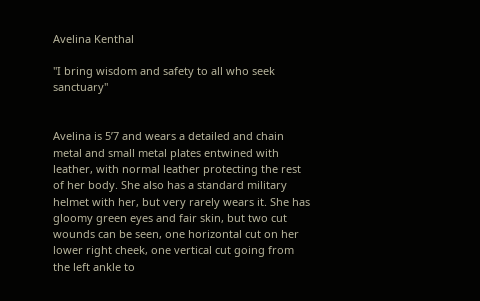Avelina Kenthal

"I bring wisdom and safety to all who seek sanctuary"


Avelina is 5’7 and wears a detailed and chain metal and small metal plates entwined with leather, with normal leather protecting the rest of her body. She also has a standard military helmet with her, but very rarely wears it. She has gloomy green eyes and fair skin, but two cut wounds can be seen, one horizontal cut on her lower right cheek, one vertical cut going from the left ankle to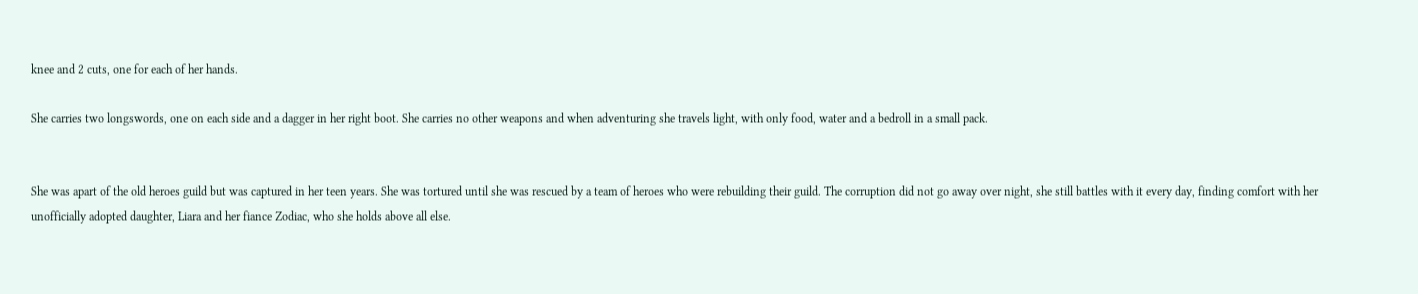knee and 2 cuts, one for each of her hands.

She carries two longswords, one on each side and a dagger in her right boot. She carries no other weapons and when adventuring she travels light, with only food, water and a bedroll in a small pack.


She was apart of the old heroes guild but was captured in her teen years. She was tortured until she was rescued by a team of heroes who were rebuilding their guild. The corruption did not go away over night, she still battles with it every day, finding comfort with her unofficially adopted daughter, Liara and her fiance Zodiac, who she holds above all else.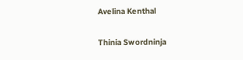Avelina Kenthal

Thinia Swordninja